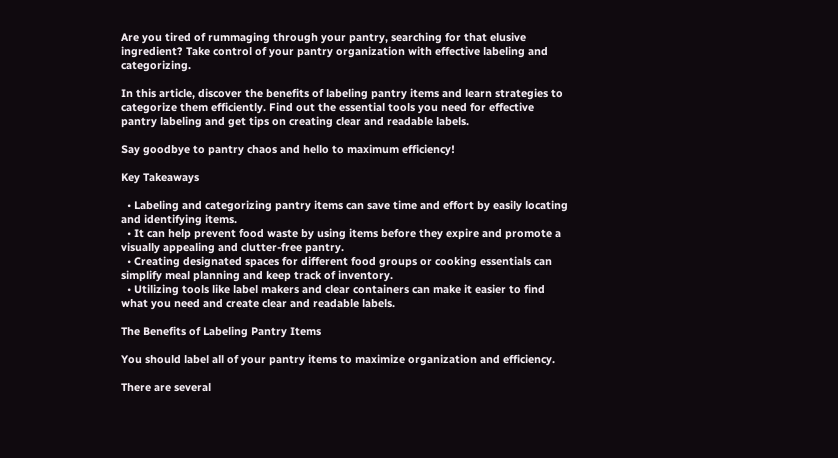Are you tired of rummaging through your pantry, searching for that elusive ingredient? Take control of your pantry organization with effective labeling and categorizing.

In this article, discover the benefits of labeling pantry items and learn strategies to categorize them efficiently. Find out the essential tools you need for effective pantry labeling and get tips on creating clear and readable labels.

Say goodbye to pantry chaos and hello to maximum efficiency!

Key Takeaways

  • Labeling and categorizing pantry items can save time and effort by easily locating and identifying items.
  • It can help prevent food waste by using items before they expire and promote a visually appealing and clutter-free pantry.
  • Creating designated spaces for different food groups or cooking essentials can simplify meal planning and keep track of inventory.
  • Utilizing tools like label makers and clear containers can make it easier to find what you need and create clear and readable labels.

The Benefits of Labeling Pantry Items

You should label all of your pantry items to maximize organization and efficiency.

There are several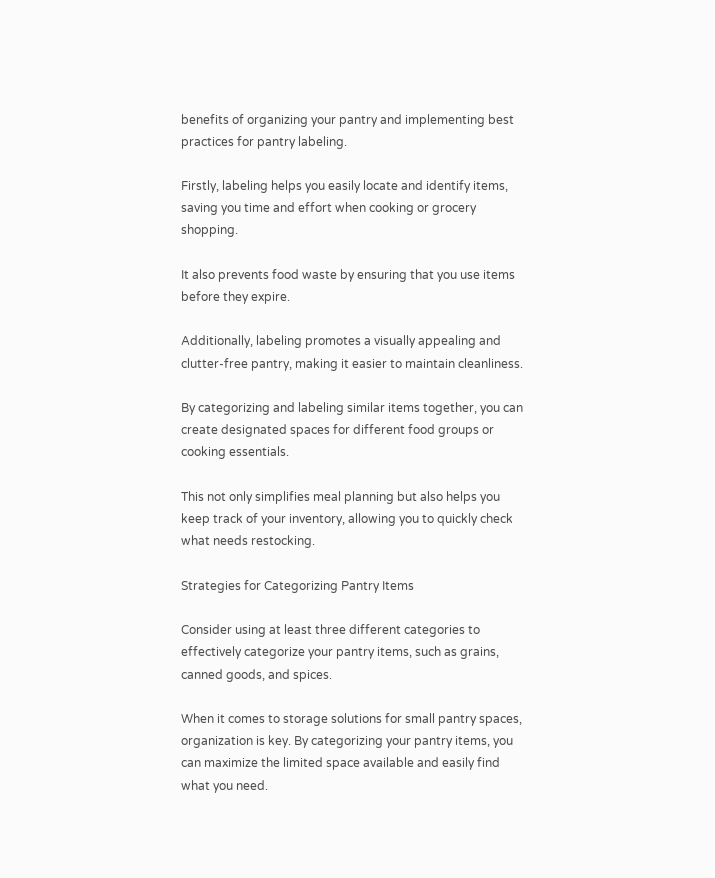benefits of organizing your pantry and implementing best practices for pantry labeling.

Firstly, labeling helps you easily locate and identify items, saving you time and effort when cooking or grocery shopping.

It also prevents food waste by ensuring that you use items before they expire.

Additionally, labeling promotes a visually appealing and clutter-free pantry, making it easier to maintain cleanliness.

By categorizing and labeling similar items together, you can create designated spaces for different food groups or cooking essentials.

This not only simplifies meal planning but also helps you keep track of your inventory, allowing you to quickly check what needs restocking.

Strategies for Categorizing Pantry Items

Consider using at least three different categories to effectively categorize your pantry items, such as grains, canned goods, and spices.

When it comes to storage solutions for small pantry spaces, organization is key. By categorizing your pantry items, you can maximize the limited space available and easily find what you need.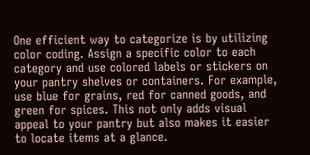One efficient way to categorize is by utilizing color coding. Assign a specific color to each category and use colored labels or stickers on your pantry shelves or containers. For example, use blue for grains, red for canned goods, and green for spices. This not only adds visual appeal to your pantry but also makes it easier to locate items at a glance.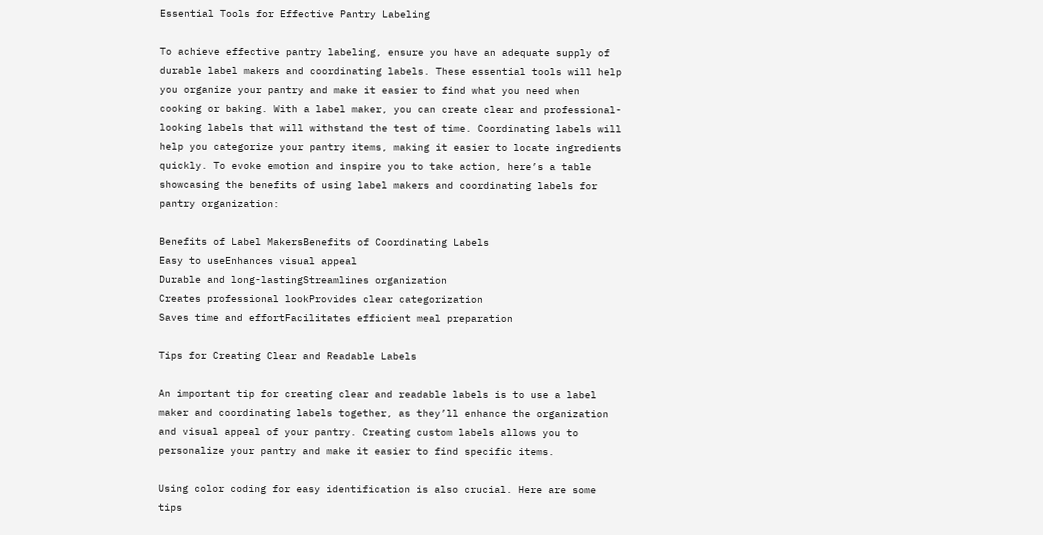Essential Tools for Effective Pantry Labeling

To achieve effective pantry labeling, ensure you have an adequate supply of durable label makers and coordinating labels. These essential tools will help you organize your pantry and make it easier to find what you need when cooking or baking. With a label maker, you can create clear and professional-looking labels that will withstand the test of time. Coordinating labels will help you categorize your pantry items, making it easier to locate ingredients quickly. To evoke emotion and inspire you to take action, here’s a table showcasing the benefits of using label makers and coordinating labels for pantry organization:

Benefits of Label MakersBenefits of Coordinating Labels
Easy to useEnhances visual appeal
Durable and long-lastingStreamlines organization
Creates professional lookProvides clear categorization
Saves time and effortFacilitates efficient meal preparation

Tips for Creating Clear and Readable Labels

An important tip for creating clear and readable labels is to use a label maker and coordinating labels together, as they’ll enhance the organization and visual appeal of your pantry. Creating custom labels allows you to personalize your pantry and make it easier to find specific items.

Using color coding for easy identification is also crucial. Here are some tips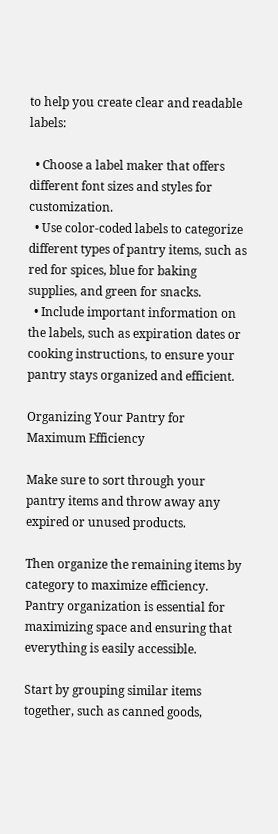to help you create clear and readable labels:

  • Choose a label maker that offers different font sizes and styles for customization.
  • Use color-coded labels to categorize different types of pantry items, such as red for spices, blue for baking supplies, and green for snacks.
  • Include important information on the labels, such as expiration dates or cooking instructions, to ensure your pantry stays organized and efficient.

Organizing Your Pantry for Maximum Efficiency

Make sure to sort through your pantry items and throw away any expired or unused products.

Then organize the remaining items by category to maximize efficiency. Pantry organization is essential for maximizing space and ensuring that everything is easily accessible.

Start by grouping similar items together, such as canned goods,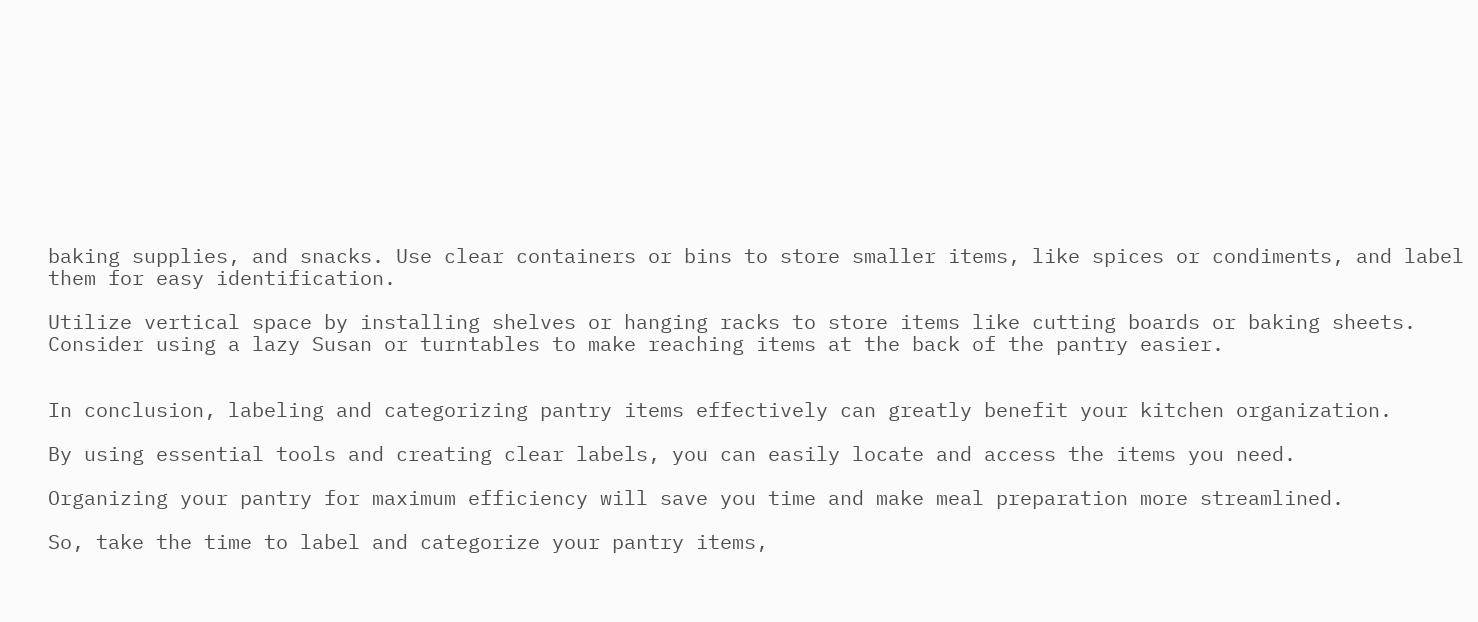baking supplies, and snacks. Use clear containers or bins to store smaller items, like spices or condiments, and label them for easy identification.

Utilize vertical space by installing shelves or hanging racks to store items like cutting boards or baking sheets. Consider using a lazy Susan or turntables to make reaching items at the back of the pantry easier.


In conclusion, labeling and categorizing pantry items effectively can greatly benefit your kitchen organization.

By using essential tools and creating clear labels, you can easily locate and access the items you need.

Organizing your pantry for maximum efficiency will save you time and make meal preparation more streamlined.

So, take the time to label and categorize your pantry items,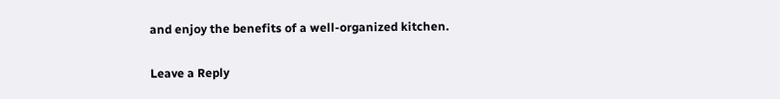and enjoy the benefits of a well-organized kitchen.

Leave a Reply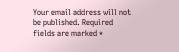Your email address will not be published. Required fields are marked *